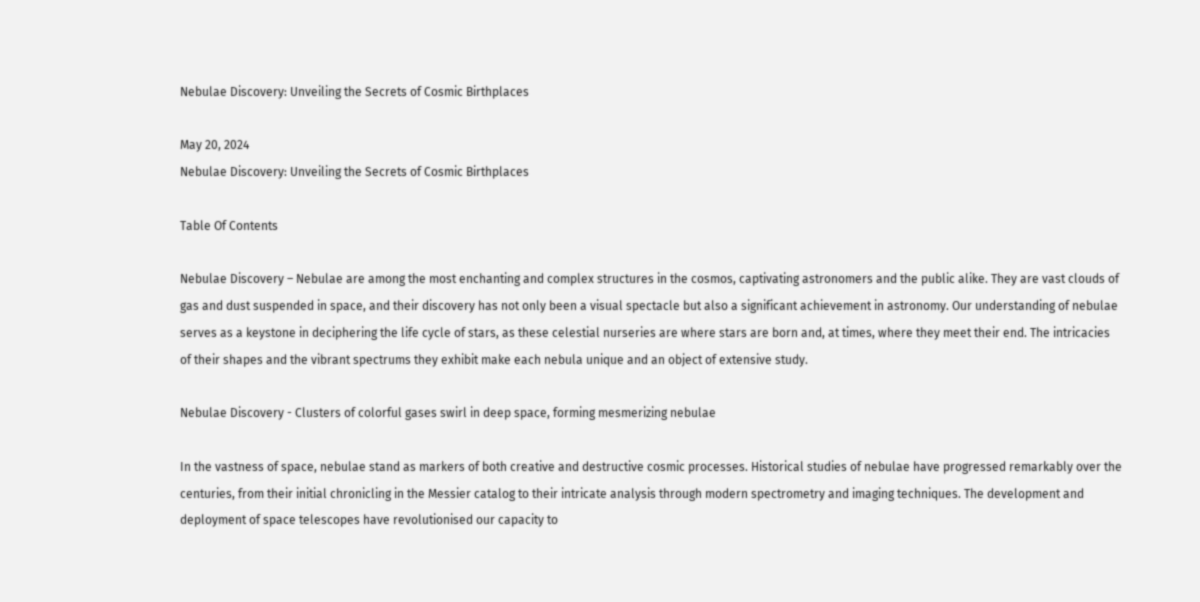Nebulae Discovery: Unveiling the Secrets of Cosmic Birthplaces

May 20, 2024
Nebulae Discovery: Unveiling the Secrets of Cosmic Birthplaces

Table Of Contents

Nebulae Discovery – Nebulae are among the most enchanting and complex structures in the cosmos, captivating astronomers and the public alike. They are vast clouds of gas and dust suspended in space, and their discovery has not only been a visual spectacle but also a significant achievement in astronomy. Our understanding of nebulae serves as a keystone in deciphering the life cycle of stars, as these celestial nurseries are where stars are born and, at times, where they meet their end. The intricacies of their shapes and the vibrant spectrums they exhibit make each nebula unique and an object of extensive study.

Nebulae Discovery - Clusters of colorful gases swirl in deep space, forming mesmerizing nebulae

In the vastness of space, nebulae stand as markers of both creative and destructive cosmic processes. Historical studies of nebulae have progressed remarkably over the centuries, from their initial chronicling in the Messier catalog to their intricate analysis through modern spectrometry and imaging techniques. The development and deployment of space telescopes have revolutionised our capacity to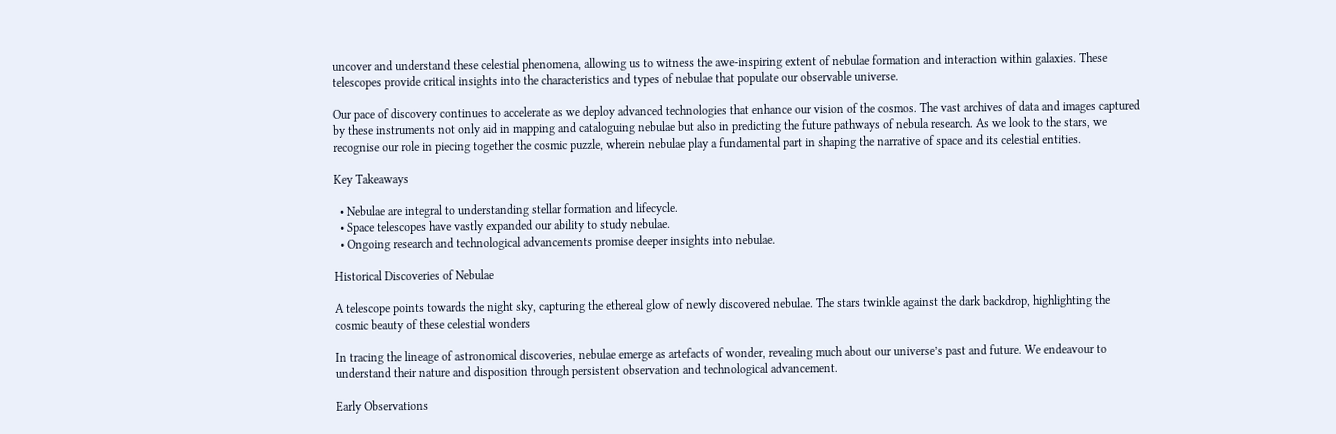uncover and understand these celestial phenomena, allowing us to witness the awe-inspiring extent of nebulae formation and interaction within galaxies. These telescopes provide critical insights into the characteristics and types of nebulae that populate our observable universe.

Our pace of discovery continues to accelerate as we deploy advanced technologies that enhance our vision of the cosmos. The vast archives of data and images captured by these instruments not only aid in mapping and cataloguing nebulae but also in predicting the future pathways of nebula research. As we look to the stars, we recognise our role in piecing together the cosmic puzzle, wherein nebulae play a fundamental part in shaping the narrative of space and its celestial entities.

Key Takeaways

  • Nebulae are integral to understanding stellar formation and lifecycle.
  • Space telescopes have vastly expanded our ability to study nebulae.
  • Ongoing research and technological advancements promise deeper insights into nebulae.

Historical Discoveries of Nebulae

A telescope points towards the night sky, capturing the ethereal glow of newly discovered nebulae. The stars twinkle against the dark backdrop, highlighting the cosmic beauty of these celestial wonders

In tracing the lineage of astronomical discoveries, nebulae emerge as artefacts of wonder, revealing much about our universe’s past and future. We endeavour to understand their nature and disposition through persistent observation and technological advancement.

Early Observations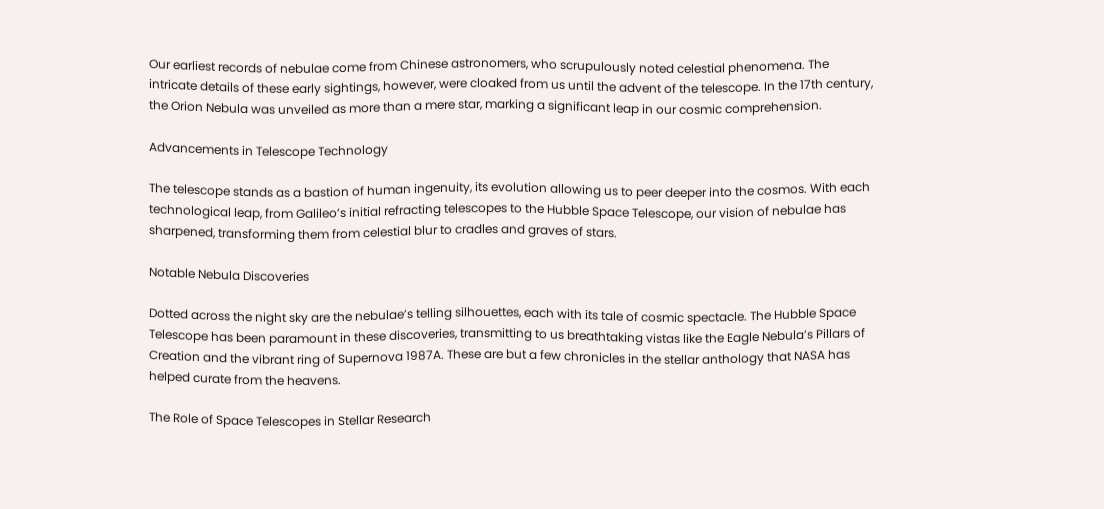Our earliest records of nebulae come from Chinese astronomers, who scrupulously noted celestial phenomena. The intricate details of these early sightings, however, were cloaked from us until the advent of the telescope. In the 17th century, the Orion Nebula was unveiled as more than a mere star, marking a significant leap in our cosmic comprehension.

Advancements in Telescope Technology

The telescope stands as a bastion of human ingenuity, its evolution allowing us to peer deeper into the cosmos. With each technological leap, from Galileo’s initial refracting telescopes to the Hubble Space Telescope, our vision of nebulae has sharpened, transforming them from celestial blur to cradles and graves of stars.

Notable Nebula Discoveries

Dotted across the night sky are the nebulae’s telling silhouettes, each with its tale of cosmic spectacle. The Hubble Space Telescope has been paramount in these discoveries, transmitting to us breathtaking vistas like the Eagle Nebula’s Pillars of Creation and the vibrant ring of Supernova 1987A. These are but a few chronicles in the stellar anthology that NASA has helped curate from the heavens.

The Role of Space Telescopes in Stellar Research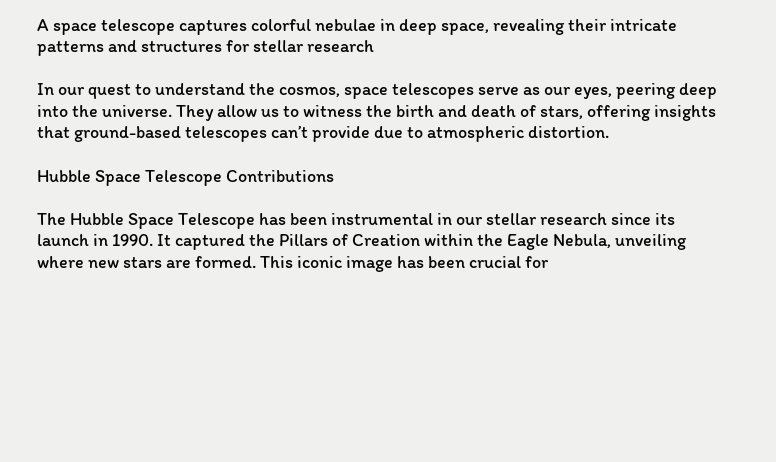A space telescope captures colorful nebulae in deep space, revealing their intricate patterns and structures for stellar research

In our quest to understand the cosmos, space telescopes serve as our eyes, peering deep into the universe. They allow us to witness the birth and death of stars, offering insights that ground-based telescopes can’t provide due to atmospheric distortion.

Hubble Space Telescope Contributions

The Hubble Space Telescope has been instrumental in our stellar research since its launch in 1990. It captured the Pillars of Creation within the Eagle Nebula, unveiling where new stars are formed. This iconic image has been crucial for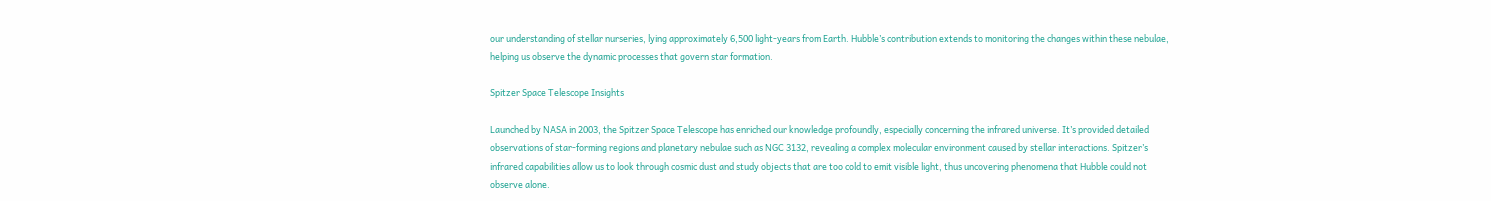our understanding of stellar nurseries, lying approximately 6,500 light-years from Earth. Hubble’s contribution extends to monitoring the changes within these nebulae, helping us observe the dynamic processes that govern star formation.

Spitzer Space Telescope Insights

Launched by NASA in 2003, the Spitzer Space Telescope has enriched our knowledge profoundly, especially concerning the infrared universe. It’s provided detailed observations of star-forming regions and planetary nebulae such as NGC 3132, revealing a complex molecular environment caused by stellar interactions. Spitzer’s infrared capabilities allow us to look through cosmic dust and study objects that are too cold to emit visible light, thus uncovering phenomena that Hubble could not observe alone.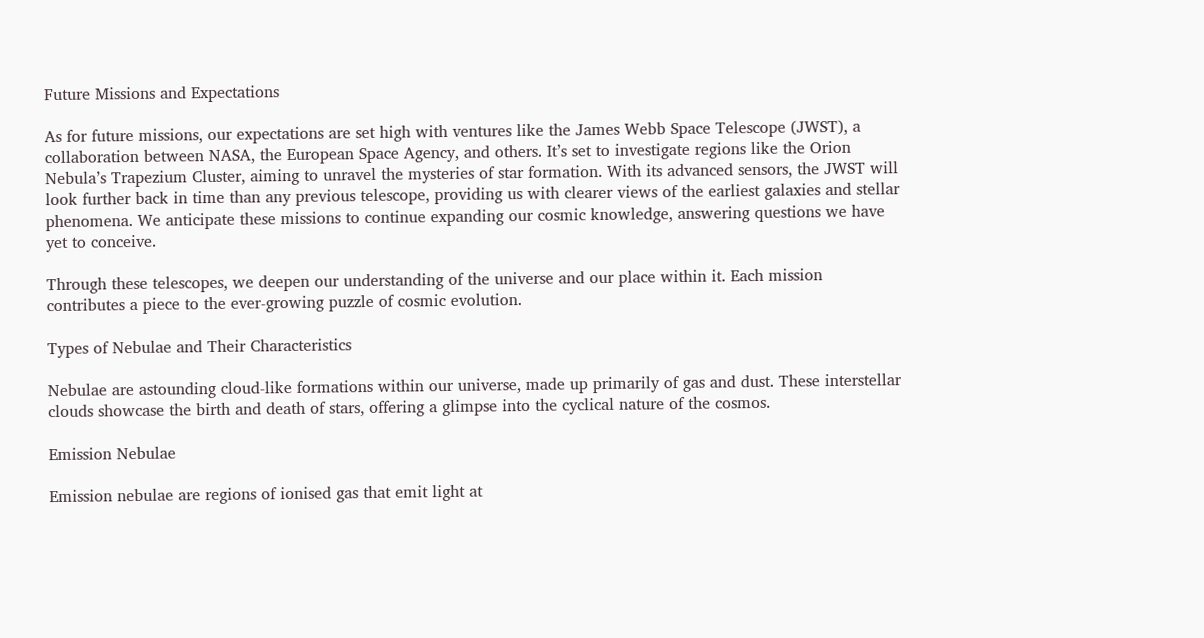Future Missions and Expectations

As for future missions, our expectations are set high with ventures like the James Webb Space Telescope (JWST), a collaboration between NASA, the European Space Agency, and others. It’s set to investigate regions like the Orion Nebula’s Trapezium Cluster, aiming to unravel the mysteries of star formation. With its advanced sensors, the JWST will look further back in time than any previous telescope, providing us with clearer views of the earliest galaxies and stellar phenomena. We anticipate these missions to continue expanding our cosmic knowledge, answering questions we have yet to conceive.

Through these telescopes, we deepen our understanding of the universe and our place within it. Each mission contributes a piece to the ever-growing puzzle of cosmic evolution.

Types of Nebulae and Their Characteristics

Nebulae are astounding cloud-like formations within our universe, made up primarily of gas and dust. These interstellar clouds showcase the birth and death of stars, offering a glimpse into the cyclical nature of the cosmos.

Emission Nebulae

Emission nebulae are regions of ionised gas that emit light at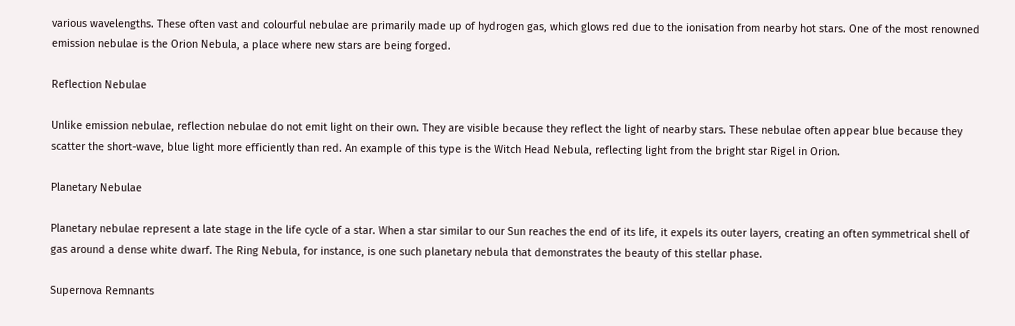various wavelengths. These often vast and colourful nebulae are primarily made up of hydrogen gas, which glows red due to the ionisation from nearby hot stars. One of the most renowned emission nebulae is the Orion Nebula, a place where new stars are being forged.

Reflection Nebulae

Unlike emission nebulae, reflection nebulae do not emit light on their own. They are visible because they reflect the light of nearby stars. These nebulae often appear blue because they scatter the short-wave, blue light more efficiently than red. An example of this type is the Witch Head Nebula, reflecting light from the bright star Rigel in Orion.

Planetary Nebulae

Planetary nebulae represent a late stage in the life cycle of a star. When a star similar to our Sun reaches the end of its life, it expels its outer layers, creating an often symmetrical shell of gas around a dense white dwarf. The Ring Nebula, for instance, is one such planetary nebula that demonstrates the beauty of this stellar phase.

Supernova Remnants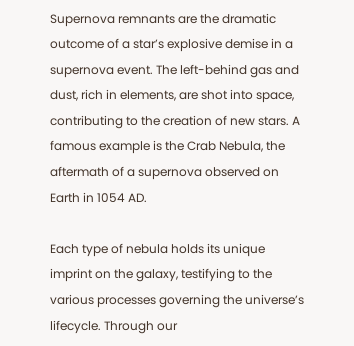Supernova remnants are the dramatic outcome of a star’s explosive demise in a supernova event. The left-behind gas and dust, rich in elements, are shot into space, contributing to the creation of new stars. A famous example is the Crab Nebula, the aftermath of a supernova observed on Earth in 1054 AD.

Each type of nebula holds its unique imprint on the galaxy, testifying to the various processes governing the universe’s lifecycle. Through our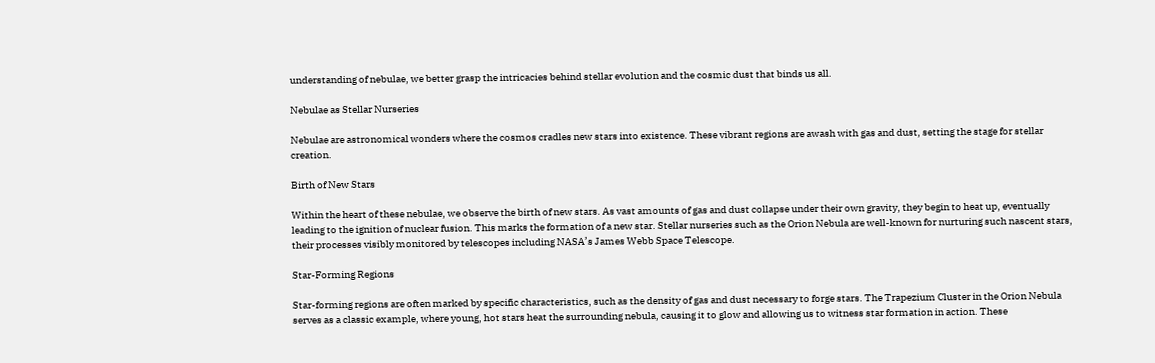understanding of nebulae, we better grasp the intricacies behind stellar evolution and the cosmic dust that binds us all.

Nebulae as Stellar Nurseries

Nebulae are astronomical wonders where the cosmos cradles new stars into existence. These vibrant regions are awash with gas and dust, setting the stage for stellar creation.

Birth of New Stars

Within the heart of these nebulae, we observe the birth of new stars. As vast amounts of gas and dust collapse under their own gravity, they begin to heat up, eventually leading to the ignition of nuclear fusion. This marks the formation of a new star. Stellar nurseries such as the Orion Nebula are well-known for nurturing such nascent stars, their processes visibly monitored by telescopes including NASA’s James Webb Space Telescope.

Star-Forming Regions

Star-forming regions are often marked by specific characteristics, such as the density of gas and dust necessary to forge stars. The Trapezium Cluster in the Orion Nebula serves as a classic example, where young, hot stars heat the surrounding nebula, causing it to glow and allowing us to witness star formation in action. These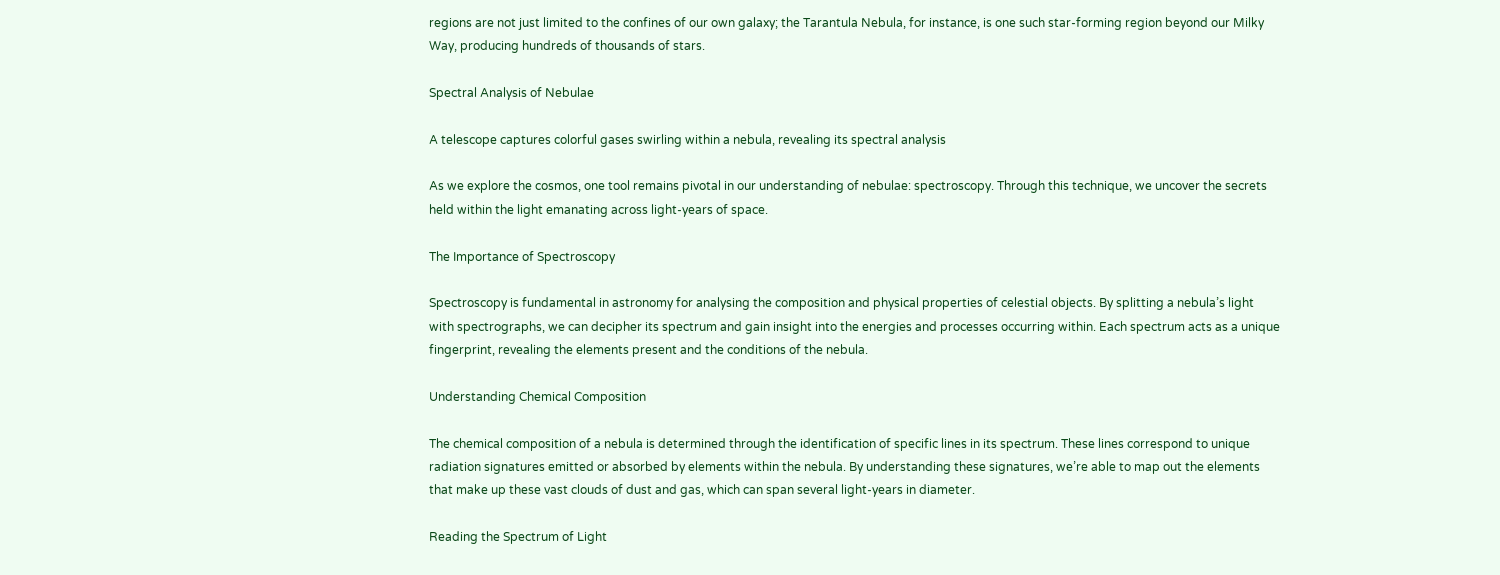regions are not just limited to the confines of our own galaxy; the Tarantula Nebula, for instance, is one such star-forming region beyond our Milky Way, producing hundreds of thousands of stars.

Spectral Analysis of Nebulae

A telescope captures colorful gases swirling within a nebula, revealing its spectral analysis

As we explore the cosmos, one tool remains pivotal in our understanding of nebulae: spectroscopy. Through this technique, we uncover the secrets held within the light emanating across light-years of space.

The Importance of Spectroscopy

Spectroscopy is fundamental in astronomy for analysing the composition and physical properties of celestial objects. By splitting a nebula’s light with spectrographs, we can decipher its spectrum and gain insight into the energies and processes occurring within. Each spectrum acts as a unique fingerprint, revealing the elements present and the conditions of the nebula.

Understanding Chemical Composition

The chemical composition of a nebula is determined through the identification of specific lines in its spectrum. These lines correspond to unique radiation signatures emitted or absorbed by elements within the nebula. By understanding these signatures, we’re able to map out the elements that make up these vast clouds of dust and gas, which can span several light-years in diameter.

Reading the Spectrum of Light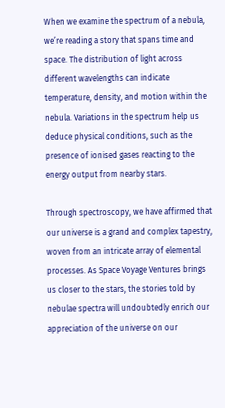When we examine the spectrum of a nebula, we’re reading a story that spans time and space. The distribution of light across different wavelengths can indicate temperature, density, and motion within the nebula. Variations in the spectrum help us deduce physical conditions, such as the presence of ionised gases reacting to the energy output from nearby stars.

Through spectroscopy, we have affirmed that our universe is a grand and complex tapestry, woven from an intricate array of elemental processes. As Space Voyage Ventures brings us closer to the stars, the stories told by nebulae spectra will undoubtedly enrich our appreciation of the universe on our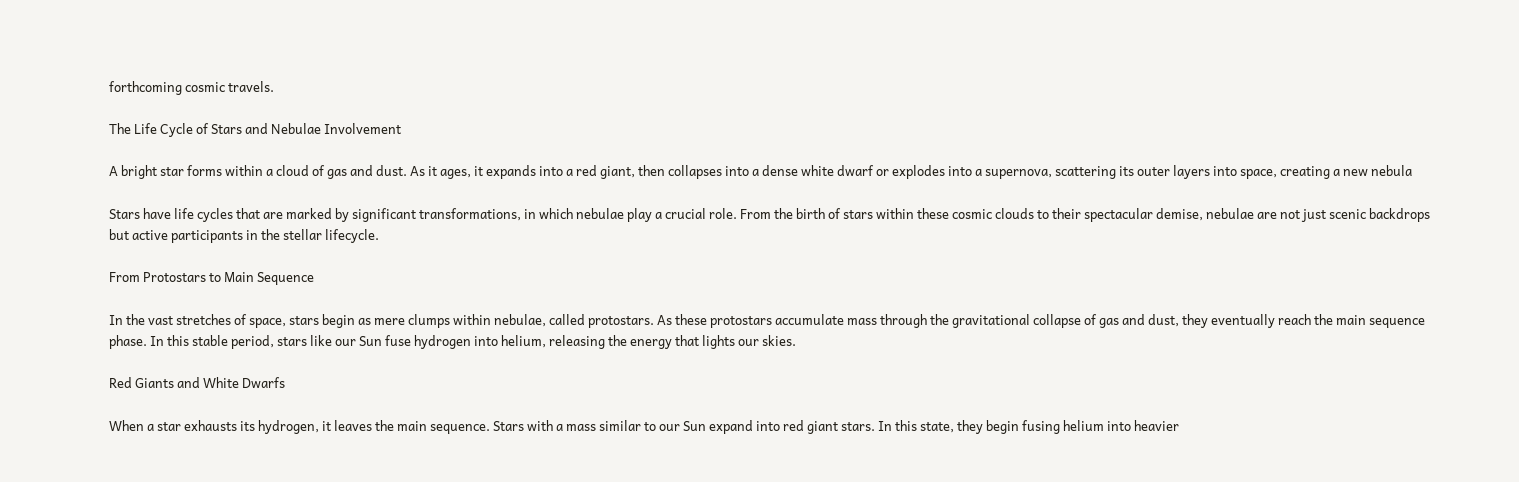forthcoming cosmic travels.

The Life Cycle of Stars and Nebulae Involvement

A bright star forms within a cloud of gas and dust. As it ages, it expands into a red giant, then collapses into a dense white dwarf or explodes into a supernova, scattering its outer layers into space, creating a new nebula

Stars have life cycles that are marked by significant transformations, in which nebulae play a crucial role. From the birth of stars within these cosmic clouds to their spectacular demise, nebulae are not just scenic backdrops but active participants in the stellar lifecycle.

From Protostars to Main Sequence

In the vast stretches of space, stars begin as mere clumps within nebulae, called protostars. As these protostars accumulate mass through the gravitational collapse of gas and dust, they eventually reach the main sequence phase. In this stable period, stars like our Sun fuse hydrogen into helium, releasing the energy that lights our skies.

Red Giants and White Dwarfs

When a star exhausts its hydrogen, it leaves the main sequence. Stars with a mass similar to our Sun expand into red giant stars. In this state, they begin fusing helium into heavier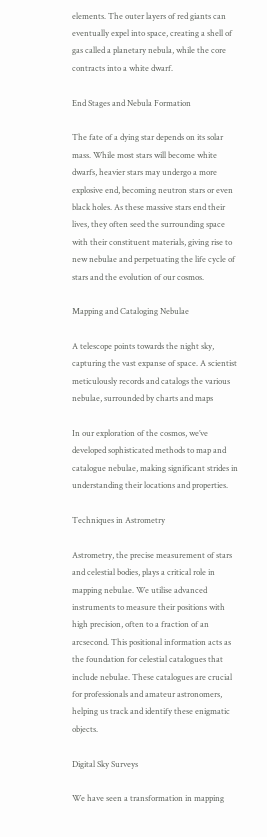elements. The outer layers of red giants can eventually expel into space, creating a shell of gas called a planetary nebula, while the core contracts into a white dwarf.

End Stages and Nebula Formation

The fate of a dying star depends on its solar mass. While most stars will become white dwarfs, heavier stars may undergo a more explosive end, becoming neutron stars or even black holes. As these massive stars end their lives, they often seed the surrounding space with their constituent materials, giving rise to new nebulae and perpetuating the life cycle of stars and the evolution of our cosmos.

Mapping and Cataloging Nebulae

A telescope points towards the night sky, capturing the vast expanse of space. A scientist meticulously records and catalogs the various nebulae, surrounded by charts and maps

In our exploration of the cosmos, we’ve developed sophisticated methods to map and catalogue nebulae, making significant strides in understanding their locations and properties.

Techniques in Astrometry

Astrometry, the precise measurement of stars and celestial bodies, plays a critical role in mapping nebulae. We utilise advanced instruments to measure their positions with high precision, often to a fraction of an arcsecond. This positional information acts as the foundation for celestial catalogues that include nebulae. These catalogues are crucial for professionals and amateur astronomers, helping us track and identify these enigmatic objects.

Digital Sky Surveys

We have seen a transformation in mapping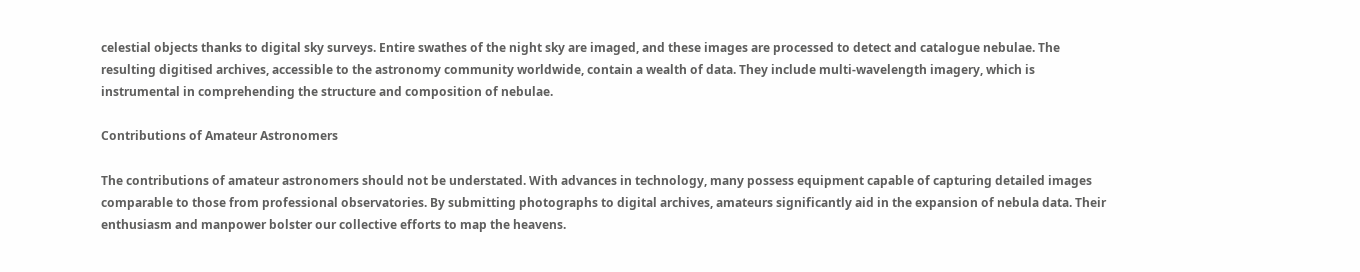celestial objects thanks to digital sky surveys. Entire swathes of the night sky are imaged, and these images are processed to detect and catalogue nebulae. The resulting digitised archives, accessible to the astronomy community worldwide, contain a wealth of data. They include multi-wavelength imagery, which is instrumental in comprehending the structure and composition of nebulae.

Contributions of Amateur Astronomers

The contributions of amateur astronomers should not be understated. With advances in technology, many possess equipment capable of capturing detailed images comparable to those from professional observatories. By submitting photographs to digital archives, amateurs significantly aid in the expansion of nebula data. Their enthusiasm and manpower bolster our collective efforts to map the heavens.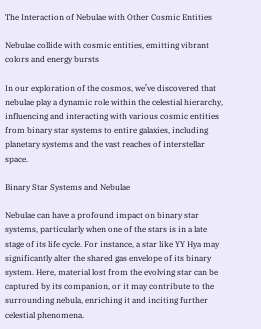The Interaction of Nebulae with Other Cosmic Entities

Nebulae collide with cosmic entities, emitting vibrant colors and energy bursts

In our exploration of the cosmos, we’ve discovered that nebulae play a dynamic role within the celestial hierarchy, influencing and interacting with various cosmic entities from binary star systems to entire galaxies, including planetary systems and the vast reaches of interstellar space.

Binary Star Systems and Nebulae

Nebulae can have a profound impact on binary star systems, particularly when one of the stars is in a late stage of its life cycle. For instance, a star like YY Hya may significantly alter the shared gas envelope of its binary system. Here, material lost from the evolving star can be captured by its companion, or it may contribute to the surrounding nebula, enriching it and inciting further celestial phenomena.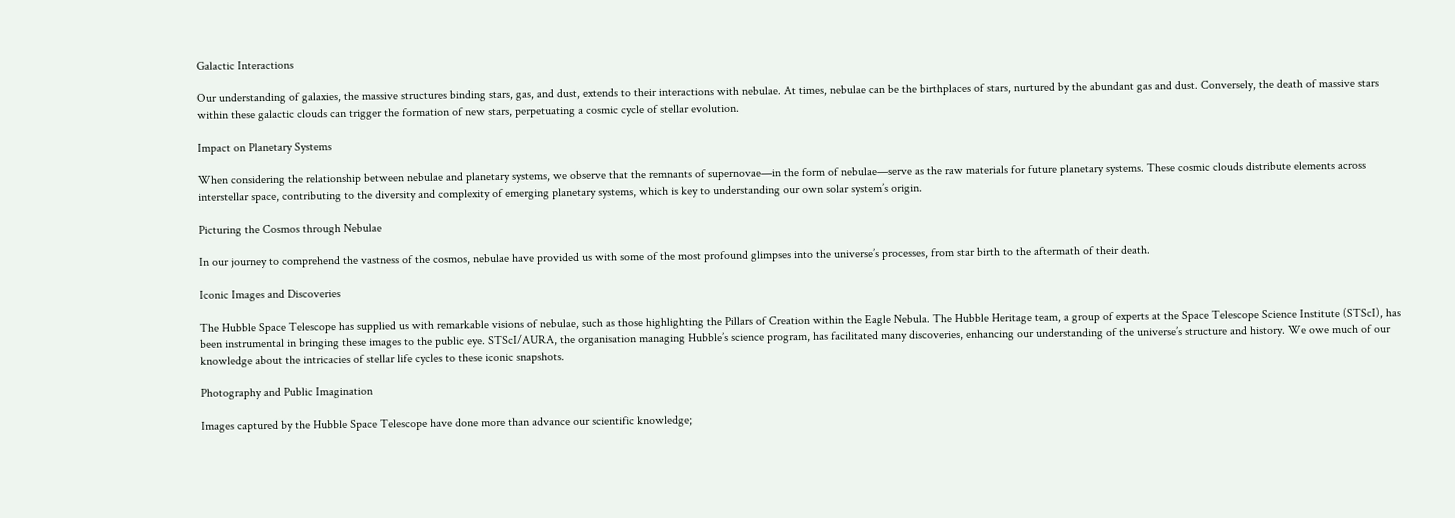Galactic Interactions

Our understanding of galaxies, the massive structures binding stars, gas, and dust, extends to their interactions with nebulae. At times, nebulae can be the birthplaces of stars, nurtured by the abundant gas and dust. Conversely, the death of massive stars within these galactic clouds can trigger the formation of new stars, perpetuating a cosmic cycle of stellar evolution.

Impact on Planetary Systems

When considering the relationship between nebulae and planetary systems, we observe that the remnants of supernovae—in the form of nebulae—serve as the raw materials for future planetary systems. These cosmic clouds distribute elements across interstellar space, contributing to the diversity and complexity of emerging planetary systems, which is key to understanding our own solar system’s origin.

Picturing the Cosmos through Nebulae

In our journey to comprehend the vastness of the cosmos, nebulae have provided us with some of the most profound glimpses into the universe’s processes, from star birth to the aftermath of their death.

Iconic Images and Discoveries

The Hubble Space Telescope has supplied us with remarkable visions of nebulae, such as those highlighting the Pillars of Creation within the Eagle Nebula. The Hubble Heritage team, a group of experts at the Space Telescope Science Institute (STScI), has been instrumental in bringing these images to the public eye. STScI/AURA, the organisation managing Hubble’s science program, has facilitated many discoveries, enhancing our understanding of the universe’s structure and history. We owe much of our knowledge about the intricacies of stellar life cycles to these iconic snapshots.

Photography and Public Imagination

Images captured by the Hubble Space Telescope have done more than advance our scientific knowledge;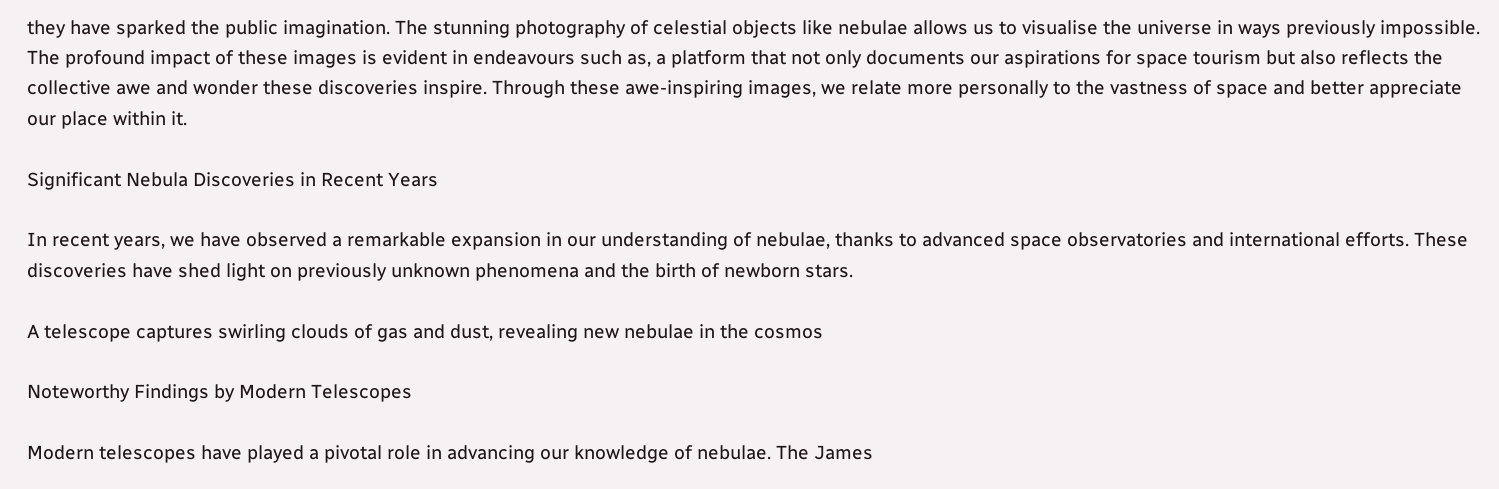they have sparked the public imagination. The stunning photography of celestial objects like nebulae allows us to visualise the universe in ways previously impossible. The profound impact of these images is evident in endeavours such as, a platform that not only documents our aspirations for space tourism but also reflects the collective awe and wonder these discoveries inspire. Through these awe-inspiring images, we relate more personally to the vastness of space and better appreciate our place within it.

Significant Nebula Discoveries in Recent Years

In recent years, we have observed a remarkable expansion in our understanding of nebulae, thanks to advanced space observatories and international efforts. These discoveries have shed light on previously unknown phenomena and the birth of newborn stars.

A telescope captures swirling clouds of gas and dust, revealing new nebulae in the cosmos

Noteworthy Findings by Modern Telescopes

Modern telescopes have played a pivotal role in advancing our knowledge of nebulae. The James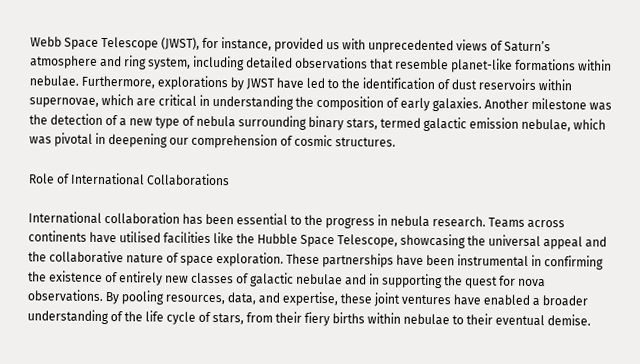Webb Space Telescope (JWST), for instance, provided us with unprecedented views of Saturn’s atmosphere and ring system, including detailed observations that resemble planet-like formations within nebulae. Furthermore, explorations by JWST have led to the identification of dust reservoirs within supernovae, which are critical in understanding the composition of early galaxies. Another milestone was the detection of a new type of nebula surrounding binary stars, termed galactic emission nebulae, which was pivotal in deepening our comprehension of cosmic structures.

Role of International Collaborations

International collaboration has been essential to the progress in nebula research. Teams across continents have utilised facilities like the Hubble Space Telescope, showcasing the universal appeal and the collaborative nature of space exploration. These partnerships have been instrumental in confirming the existence of entirely new classes of galactic nebulae and in supporting the quest for nova observations. By pooling resources, data, and expertise, these joint ventures have enabled a broader understanding of the life cycle of stars, from their fiery births within nebulae to their eventual demise.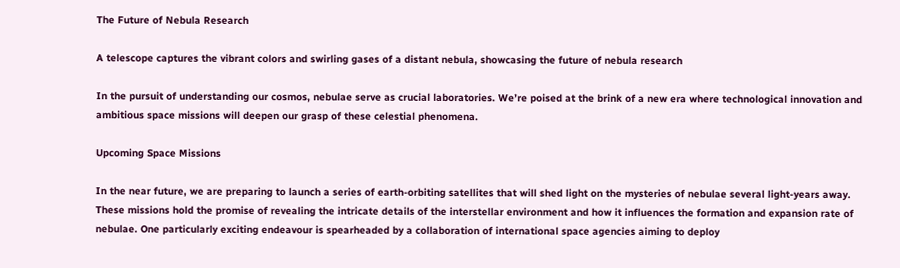The Future of Nebula Research

A telescope captures the vibrant colors and swirling gases of a distant nebula, showcasing the future of nebula research

In the pursuit of understanding our cosmos, nebulae serve as crucial laboratories. We’re poised at the brink of a new era where technological innovation and ambitious space missions will deepen our grasp of these celestial phenomena.

Upcoming Space Missions

In the near future, we are preparing to launch a series of earth-orbiting satellites that will shed light on the mysteries of nebulae several light-years away. These missions hold the promise of revealing the intricate details of the interstellar environment and how it influences the formation and expansion rate of nebulae. One particularly exciting endeavour is spearheaded by a collaboration of international space agencies aiming to deploy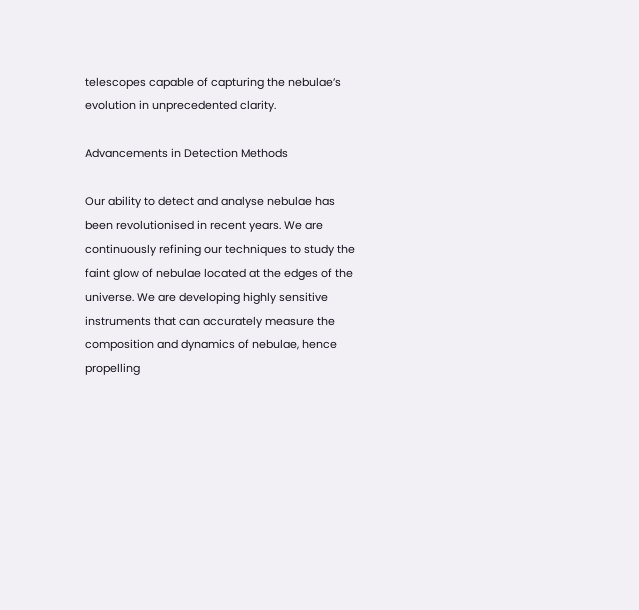telescopes capable of capturing the nebulae’s evolution in unprecedented clarity.

Advancements in Detection Methods

Our ability to detect and analyse nebulae has been revolutionised in recent years. We are continuously refining our techniques to study the faint glow of nebulae located at the edges of the universe. We are developing highly sensitive instruments that can accurately measure the composition and dynamics of nebulae, hence propelling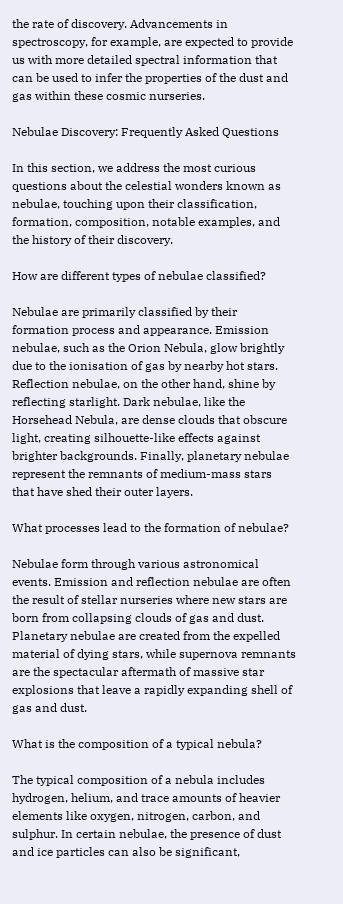the rate of discovery. Advancements in spectroscopy, for example, are expected to provide us with more detailed spectral information that can be used to infer the properties of the dust and gas within these cosmic nurseries.

Nebulae Discovery: Frequently Asked Questions

In this section, we address the most curious questions about the celestial wonders known as nebulae, touching upon their classification, formation, composition, notable examples, and the history of their discovery.

How are different types of nebulae classified?

Nebulae are primarily classified by their formation process and appearance. Emission nebulae, such as the Orion Nebula, glow brightly due to the ionisation of gas by nearby hot stars. Reflection nebulae, on the other hand, shine by reflecting starlight. Dark nebulae, like the Horsehead Nebula, are dense clouds that obscure light, creating silhouette-like effects against brighter backgrounds. Finally, planetary nebulae represent the remnants of medium-mass stars that have shed their outer layers.

What processes lead to the formation of nebulae?

Nebulae form through various astronomical events. Emission and reflection nebulae are often the result of stellar nurseries where new stars are born from collapsing clouds of gas and dust. Planetary nebulae are created from the expelled material of dying stars, while supernova remnants are the spectacular aftermath of massive star explosions that leave a rapidly expanding shell of gas and dust.

What is the composition of a typical nebula?

The typical composition of a nebula includes hydrogen, helium, and trace amounts of heavier elements like oxygen, nitrogen, carbon, and sulphur. In certain nebulae, the presence of dust and ice particles can also be significant,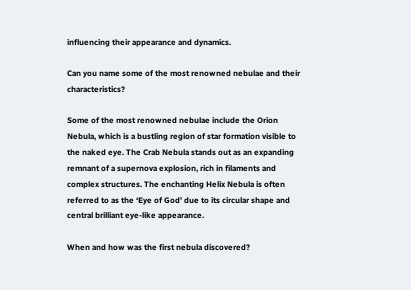influencing their appearance and dynamics.

Can you name some of the most renowned nebulae and their characteristics?

Some of the most renowned nebulae include the Orion Nebula, which is a bustling region of star formation visible to the naked eye. The Crab Nebula stands out as an expanding remnant of a supernova explosion, rich in filaments and complex structures. The enchanting Helix Nebula is often referred to as the ‘Eye of God’ due to its circular shape and central brilliant eye-like appearance.

When and how was the first nebula discovered?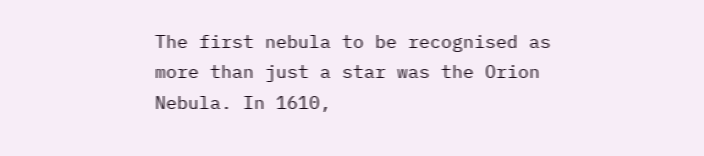The first nebula to be recognised as more than just a star was the Orion Nebula. In 1610,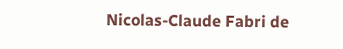Nicolas-Claude Fabri de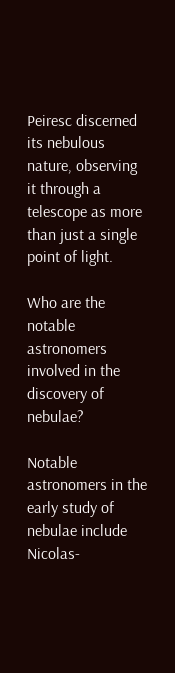Peiresc discerned its nebulous nature, observing it through a telescope as more than just a single point of light.

Who are the notable astronomers involved in the discovery of nebulae?

Notable astronomers in the early study of nebulae include Nicolas-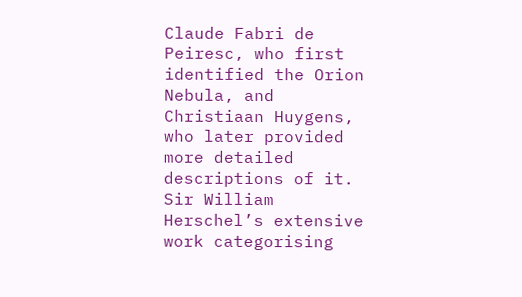Claude Fabri de Peiresc, who first identified the Orion Nebula, and Christiaan Huygens, who later provided more detailed descriptions of it. Sir William Herschel’s extensive work categorising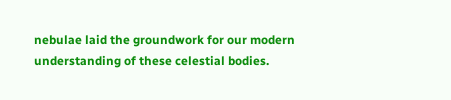nebulae laid the groundwork for our modern understanding of these celestial bodies.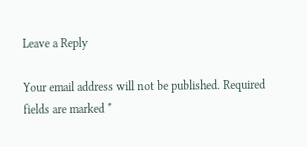Leave a Reply

Your email address will not be published. Required fields are marked *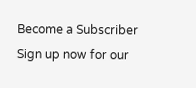Become a Subscriber
Sign up now for our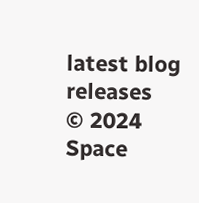latest blog releases
© 2024 Space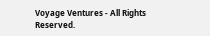Voyage Ventures - All Rights Reserved.